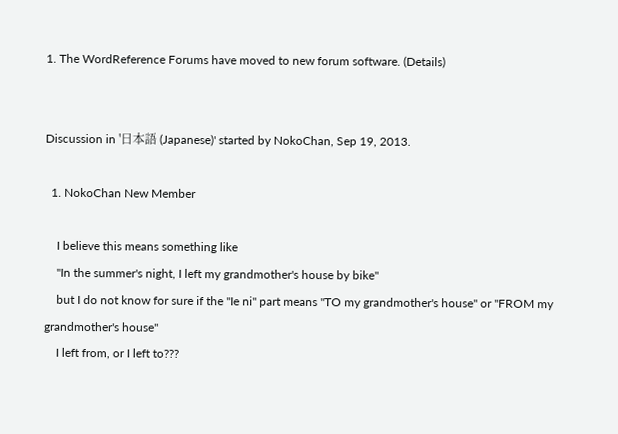1. The WordReference Forums have moved to new forum software. (Details)


Discussion in '日本語 (Japanese)' started by NokoChan, Sep 19, 2013.

  1. NokoChan New Member

    I believe this means something like
    "In the summer's night, I left my grandmother's house by bike"
    but I do not know for sure if the "Ie ni" part means "TO my grandmother's house" or "FROM my grandmother's house"
    I left from, or I left to???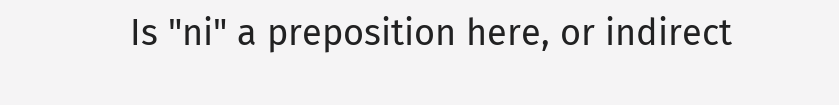Is "ni" a preposition here, or indirect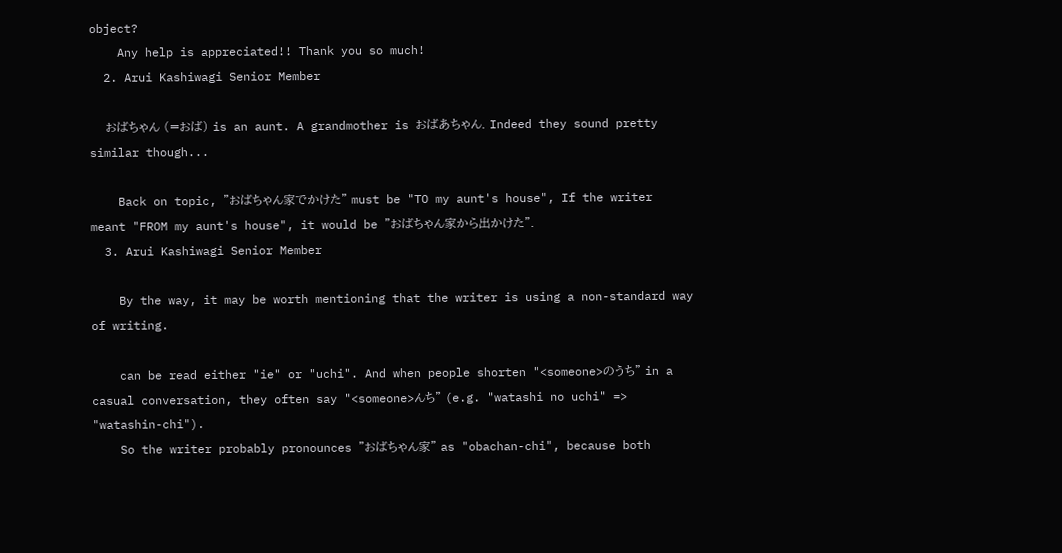object?
    Any help is appreciated!! Thank you so much!
  2. Arui Kashiwagi Senior Member

    おばちゃん (=おば) is an aunt. A grandmother is おばあちゃん. Indeed they sound pretty similar though...

    Back on topic, "おばちゃん家でかけた" must be "TO my aunt's house", If the writer meant "FROM my aunt's house", it would be "おばちゃん家から出かけた".
  3. Arui Kashiwagi Senior Member

    By the way, it may be worth mentioning that the writer is using a non-standard way of writing.

    can be read either "ie" or "uchi". And when people shorten "<someone>のうち" in a casual conversation, they often say "<someone>んち" (e.g. "watashi no uchi" => "watashin-chi").
    So the writer probably pronounces "おばちゃん家" as "obachan-chi", because both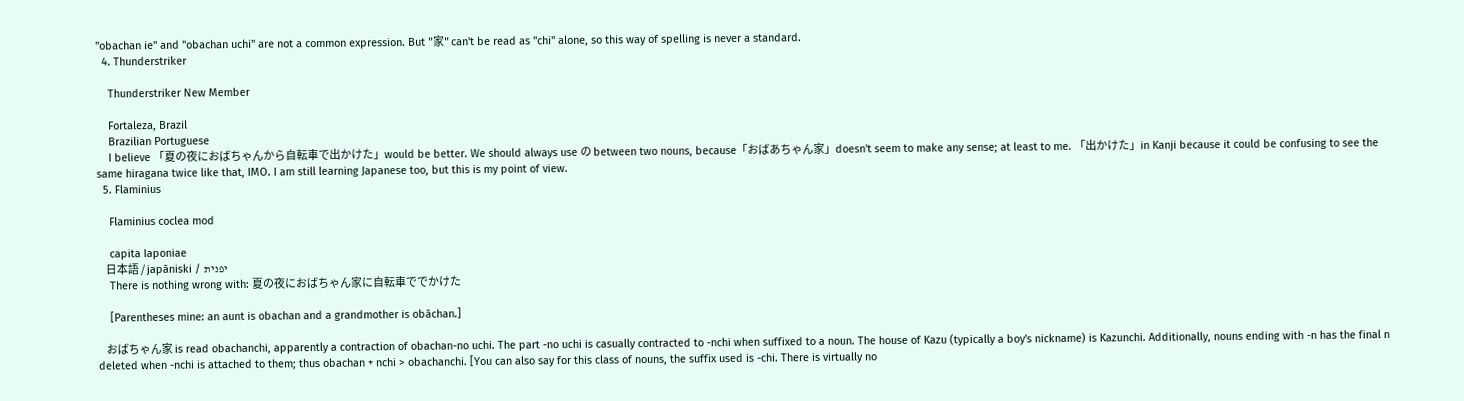"obachan ie" and "obachan uchi" are not a common expression. But "家" can't be read as "chi" alone, so this way of spelling is never a standard.
  4. Thunderstriker

    Thunderstriker New Member

    Fortaleza, Brazil
    Brazilian Portuguese
    I believe 「夏の夜におばちゃんから自転車で出かけた」would be better. We should always use の between two nouns, because「おばあちゃん家」doesn't seem to make any sense; at least to me. 「出かけた」in Kanji because it could be confusing to see the same hiragana twice like that, IMO. I am still learning Japanese too, but this is my point of view.
  5. Flaminius

    Flaminius coclea mod

    capita Iaponiae
    日本語 / japāniski / יפנית
    There is nothing wrong with: 夏の夜におばちゃん家に自転車ででかけた

    [Parentheses mine: an aunt is obachan and a grandmother is obāchan.]

    おばちゃん家 is read obachanchi, apparently a contraction of obachan-no uchi. The part -no uchi is casually contracted to -nchi when suffixed to a noun. The house of Kazu (typically a boy's nickname) is Kazunchi. Additionally, nouns ending with -n has the final n deleted when -nchi is attached to them; thus obachan + nchi > obachanchi. [You can also say for this class of nouns, the suffix used is -chi. There is virtually no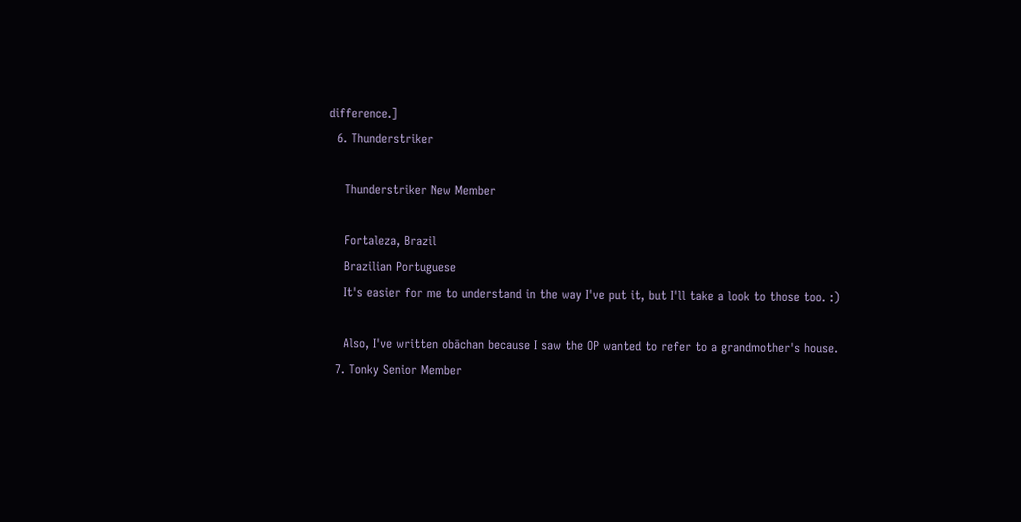difference.]
  6. Thunderstriker

    Thunderstriker New Member

    Fortaleza, Brazil
    Brazilian Portuguese
    It's easier for me to understand in the way I've put it, but I'll take a look to those too. :)

    Also, I've written obāchan because I saw the OP wanted to refer to a grandmother's house.
  7. Tonky Senior Member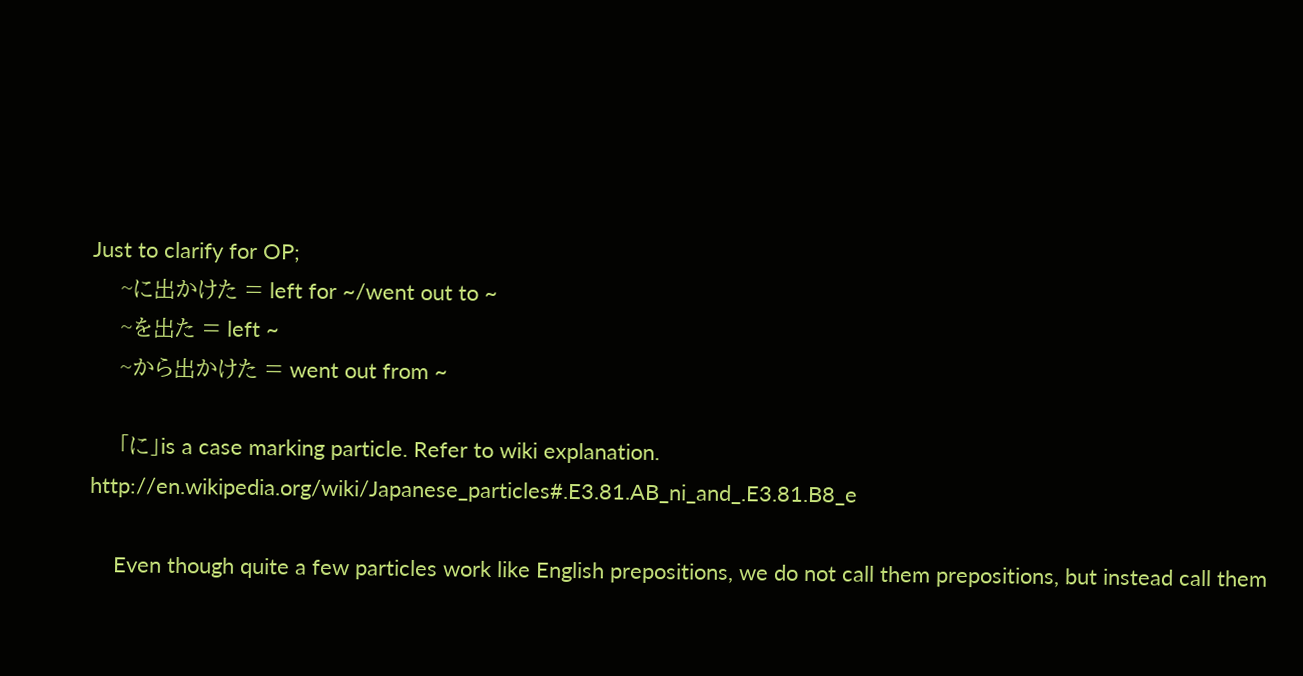Just to clarify for OP;
    ~に出かけた = left for ~/went out to ~
    ~を出た = left ~
    ~から出かけた = went out from ~

    「に」is a case marking particle. Refer to wiki explanation. http://en.wikipedia.org/wiki/Japanese_particles#.E3.81.AB_ni_and_.E3.81.B8_e

    Even though quite a few particles work like English prepositions, we do not call them prepositions, but instead call them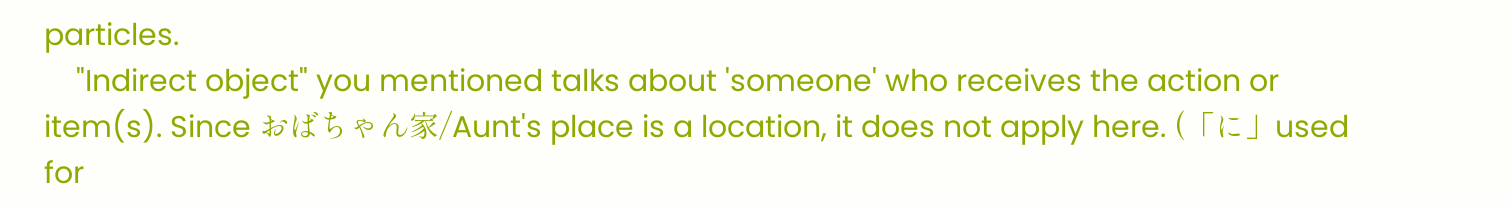particles.
    "Indirect object" you mentioned talks about 'someone' who receives the action or item(s). Since おばちゃん家/Aunt's place is a location, it does not apply here. (「に」used for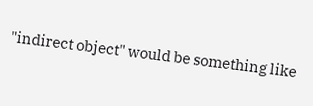"indirect object" would be something like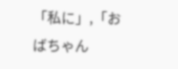「私に」,「おばちゃん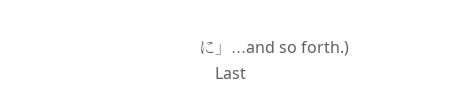に」...and so forth.)
    Last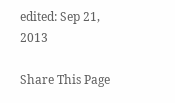edited: Sep 21, 2013

Share This Page